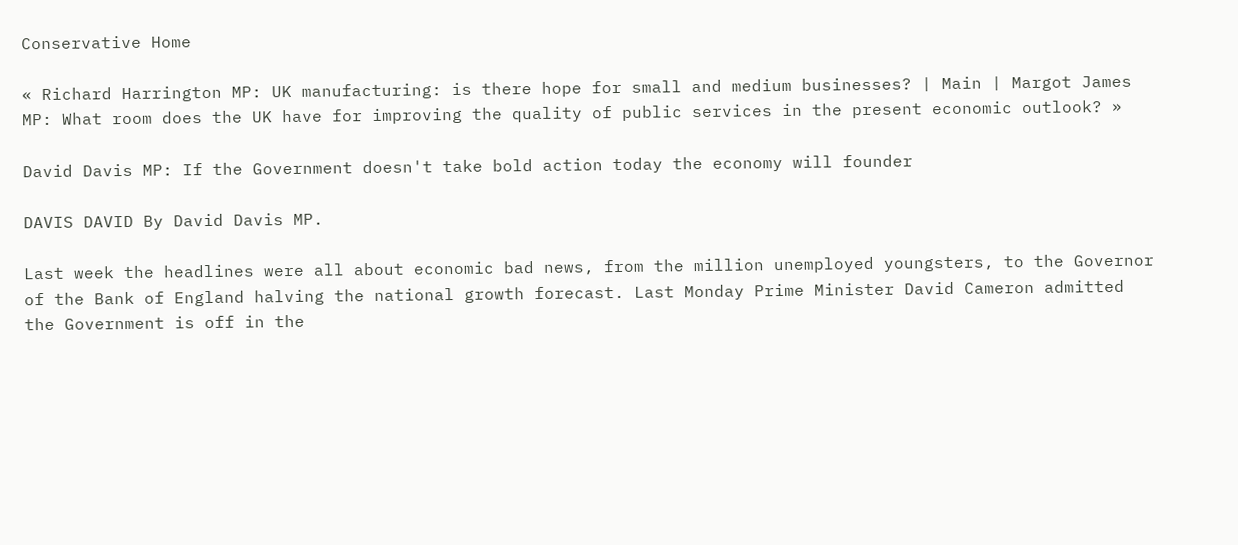Conservative Home

« Richard Harrington MP: UK manufacturing: is there hope for small and medium businesses? | Main | Margot James MP: What room does the UK have for improving the quality of public services in the present economic outlook? »

David Davis MP: If the Government doesn't take bold action today the economy will founder

DAVIS DAVID By David Davis MP.

Last week the headlines were all about economic bad news, from the million unemployed youngsters, to the Governor of the Bank of England halving the national growth forecast. Last Monday Prime Minister David Cameron admitted the Government is off in the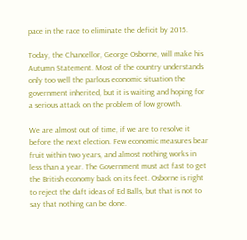pace in the race to eliminate the deficit by 2015.

Today, the Chancellor, George Osborne, will make his Autumn Statement. Most of the country understands only too well the parlous economic situation the government inherited, but it is waiting and hoping for a serious attack on the problem of low growth.

We are almost out of time, if we are to resolve it before the next election. Few economic measures bear fruit within two years, and almost nothing works in less than a year. The Government must act fast to get the British economy back on its feet. Osborne is right to reject the daft ideas of Ed Balls, but that is not to say that nothing can be done.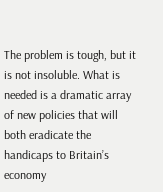The problem is tough, but it is not insoluble. What is needed is a dramatic array of new policies that will both eradicate the handicaps to Britain’s economy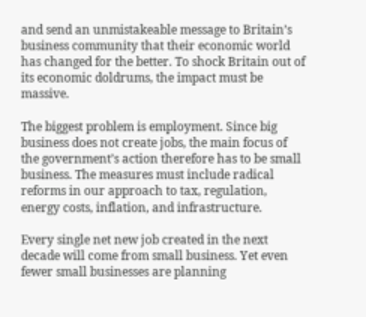and send an unmistakeable message to Britain’s business community that their economic world has changed for the better. To shock Britain out of its economic doldrums, the impact must be massive.

The biggest problem is employment. Since big business does not create jobs, the main focus of the government’s action therefore has to be small business. The measures must include radical reforms in our approach to tax, regulation, energy costs, inflation, and infrastructure.

Every single net new job created in the next decade will come from small business. Yet even fewer small businesses are planning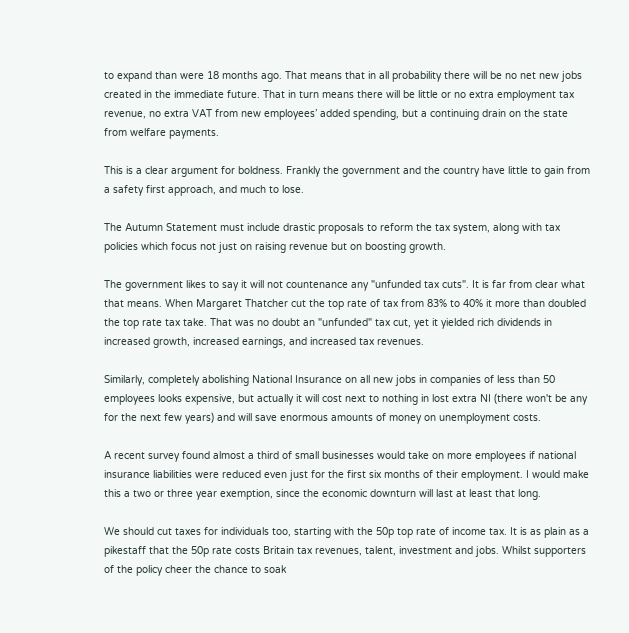to expand than were 18 months ago. That means that in all probability there will be no net new jobs created in the immediate future. That in turn means there will be little or no extra employment tax revenue, no extra VAT from new employees’ added spending, but a continuing drain on the state from welfare payments.

This is a clear argument for boldness. Frankly the government and the country have little to gain from a safety first approach, and much to lose.

The Autumn Statement must include drastic proposals to reform the tax system, along with tax policies which focus not just on raising revenue but on boosting growth.

The government likes to say it will not countenance any "unfunded tax cuts". It is far from clear what that means. When Margaret Thatcher cut the top rate of tax from 83% to 40% it more than doubled the top rate tax take. That was no doubt an "unfunded" tax cut, yet it yielded rich dividends in increased growth, increased earnings, and increased tax revenues.

Similarly, completely abolishing National Insurance on all new jobs in companies of less than 50 employees looks expensive, but actually it will cost next to nothing in lost extra NI (there won't be any for the next few years) and will save enormous amounts of money on unemployment costs.

A recent survey found almost a third of small businesses would take on more employees if national insurance liabilities were reduced even just for the first six months of their employment. I would make this a two or three year exemption, since the economic downturn will last at least that long.

We should cut taxes for individuals too, starting with the 50p top rate of income tax. It is as plain as a pikestaff that the 50p rate costs Britain tax revenues, talent, investment and jobs. Whilst supporters of the policy cheer the chance to soak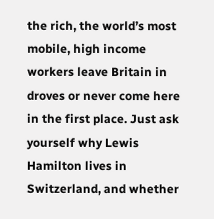the rich, the world’s most mobile, high income workers leave Britain in droves or never come here in the first place. Just ask yourself why Lewis Hamilton lives in Switzerland, and whether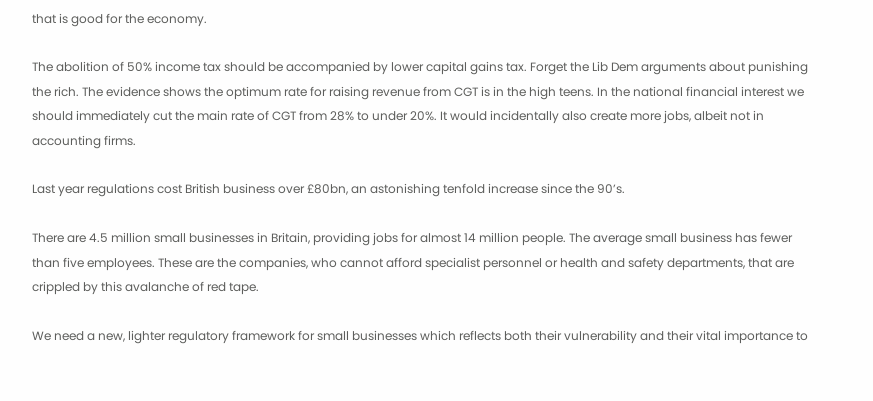that is good for the economy.

The abolition of 50% income tax should be accompanied by lower capital gains tax. Forget the Lib Dem arguments about punishing the rich. The evidence shows the optimum rate for raising revenue from CGT is in the high teens. In the national financial interest we should immediately cut the main rate of CGT from 28% to under 20%. It would incidentally also create more jobs, albeit not in accounting firms.

Last year regulations cost British business over £80bn, an astonishing tenfold increase since the 90’s.

There are 4.5 million small businesses in Britain, providing jobs for almost 14 million people. The average small business has fewer than five employees. These are the companies, who cannot afford specialist personnel or health and safety departments, that are crippled by this avalanche of red tape.

We need a new, lighter regulatory framework for small businesses which reflects both their vulnerability and their vital importance to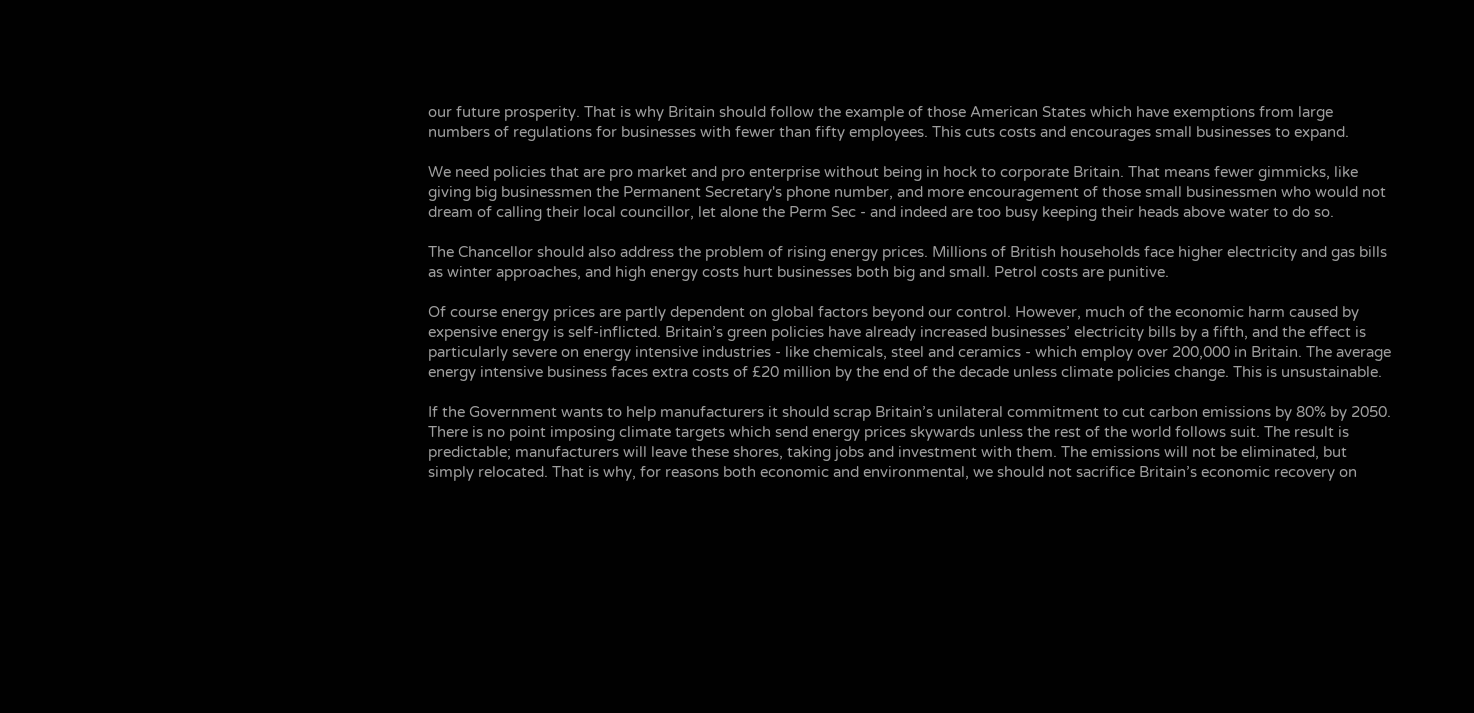our future prosperity. That is why Britain should follow the example of those American States which have exemptions from large numbers of regulations for businesses with fewer than fifty employees. This cuts costs and encourages small businesses to expand.

We need policies that are pro market and pro enterprise without being in hock to corporate Britain. That means fewer gimmicks, like giving big businessmen the Permanent Secretary's phone number, and more encouragement of those small businessmen who would not dream of calling their local councillor, let alone the Perm Sec - and indeed are too busy keeping their heads above water to do so.

The Chancellor should also address the problem of rising energy prices. Millions of British households face higher electricity and gas bills as winter approaches, and high energy costs hurt businesses both big and small. Petrol costs are punitive.

Of course energy prices are partly dependent on global factors beyond our control. However, much of the economic harm caused by expensive energy is self-inflicted. Britain’s green policies have already increased businesses’ electricity bills by a fifth, and the effect is particularly severe on energy intensive industries - like chemicals, steel and ceramics - which employ over 200,000 in Britain. The average energy intensive business faces extra costs of £20 million by the end of the decade unless climate policies change. This is unsustainable.

If the Government wants to help manufacturers it should scrap Britain’s unilateral commitment to cut carbon emissions by 80% by 2050. There is no point imposing climate targets which send energy prices skywards unless the rest of the world follows suit. The result is predictable; manufacturers will leave these shores, taking jobs and investment with them. The emissions will not be eliminated, but simply relocated. That is why, for reasons both economic and environmental, we should not sacrifice Britain’s economic recovery on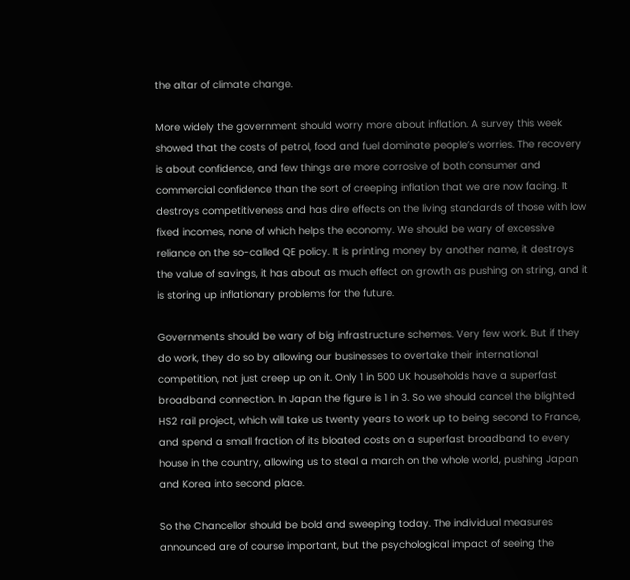the altar of climate change.

More widely the government should worry more about inflation. A survey this week showed that the costs of petrol, food and fuel dominate people’s worries. The recovery is about confidence, and few things are more corrosive of both consumer and commercial confidence than the sort of creeping inflation that we are now facing. It destroys competitiveness and has dire effects on the living standards of those with low fixed incomes, none of which helps the economy. We should be wary of excessive reliance on the so-called QE policy. It is printing money by another name, it destroys the value of savings, it has about as much effect on growth as pushing on string, and it is storing up inflationary problems for the future.

Governments should be wary of big infrastructure schemes. Very few work. But if they do work, they do so by allowing our businesses to overtake their international competition, not just creep up on it. Only 1 in 500 UK households have a superfast broadband connection. In Japan the figure is 1 in 3. So we should cancel the blighted HS2 rail project, which will take us twenty years to work up to being second to France, and spend a small fraction of its bloated costs on a superfast broadband to every house in the country, allowing us to steal a march on the whole world, pushing Japan and Korea into second place.

So the Chancellor should be bold and sweeping today. The individual measures announced are of course important, but the psychological impact of seeing the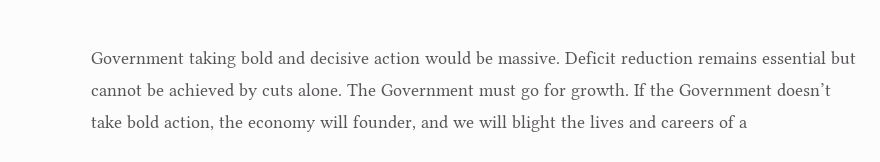Government taking bold and decisive action would be massive. Deficit reduction remains essential but cannot be achieved by cuts alone. The Government must go for growth. If the Government doesn’t take bold action, the economy will founder, and we will blight the lives and careers of a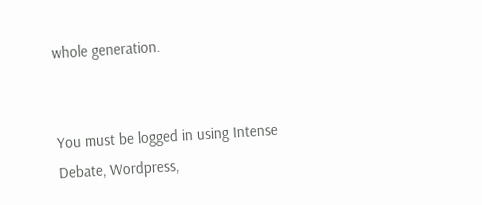whole generation.


You must be logged in using Intense Debate, Wordpress,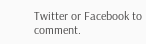Twitter or Facebook to comment.